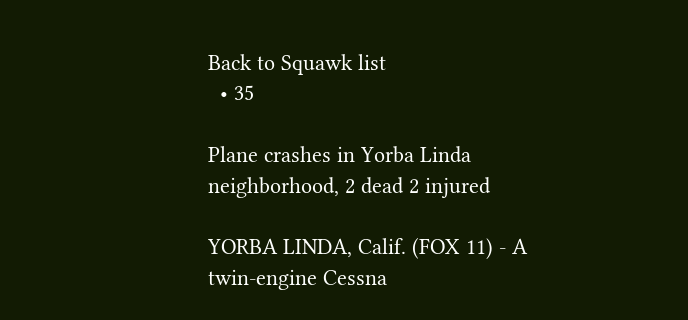Back to Squawk list
  • 35

Plane crashes in Yorba Linda neighborhood, 2 dead 2 injured

YORBA LINDA, Calif. (FOX 11) - A twin-engine Cessna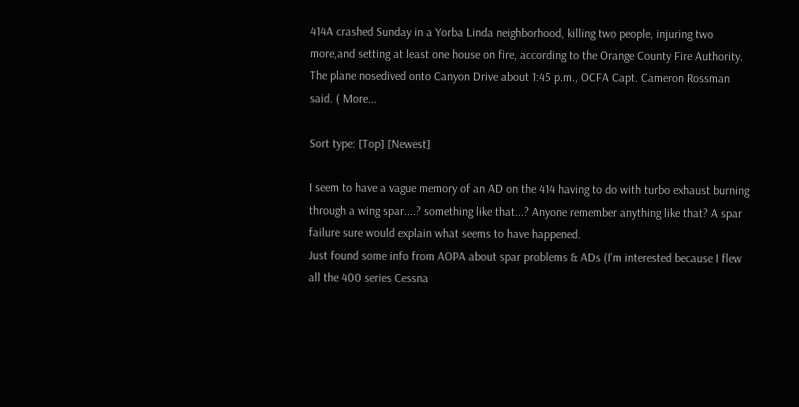414A crashed Sunday in a Yorba Linda neighborhood, killing two people, injuring two more,and setting at least one house on fire, according to the Orange County Fire Authority. The plane nosedived onto Canyon Drive about 1:45 p.m., OCFA Capt. Cameron Rossman said. ( More...

Sort type: [Top] [Newest]

I seem to have a vague memory of an AD on the 414 having to do with turbo exhaust burning through a wing spar....? something like that...? Anyone remember anything like that? A spar failure sure would explain what seems to have happened.
Just found some info from AOPA about spar problems & ADs (I'm interested because I flew all the 400 series Cessna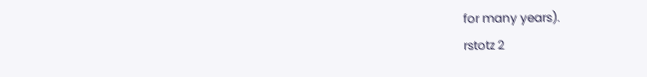for many years).
rstotz 2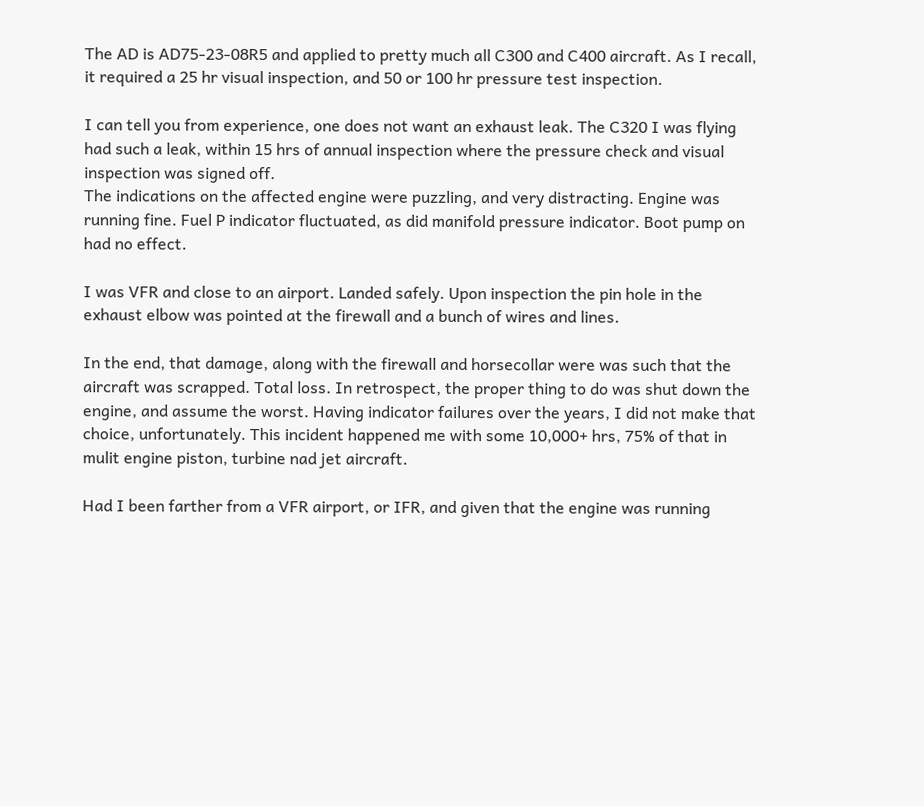The AD is AD75-23-08R5 and applied to pretty much all C300 and C400 aircraft. As I recall, it required a 25 hr visual inspection, and 50 or 100 hr pressure test inspection.

I can tell you from experience, one does not want an exhaust leak. The C320 I was flying had such a leak, within 15 hrs of annual inspection where the pressure check and visual inspection was signed off.
The indications on the affected engine were puzzling, and very distracting. Engine was running fine. Fuel P indicator fluctuated, as did manifold pressure indicator. Boot pump on had no effect.

I was VFR and close to an airport. Landed safely. Upon inspection the pin hole in the exhaust elbow was pointed at the firewall and a bunch of wires and lines.

In the end, that damage, along with the firewall and horsecollar were was such that the aircraft was scrapped. Total loss. In retrospect, the proper thing to do was shut down the engine, and assume the worst. Having indicator failures over the years, I did not make that choice, unfortunately. This incident happened me with some 10,000+ hrs, 75% of that in mulit engine piston, turbine nad jet aircraft.

Had I been farther from a VFR airport, or IFR, and given that the engine was running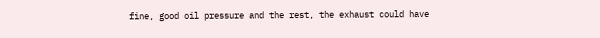fine, good oil pressure and the rest, the exhaust could have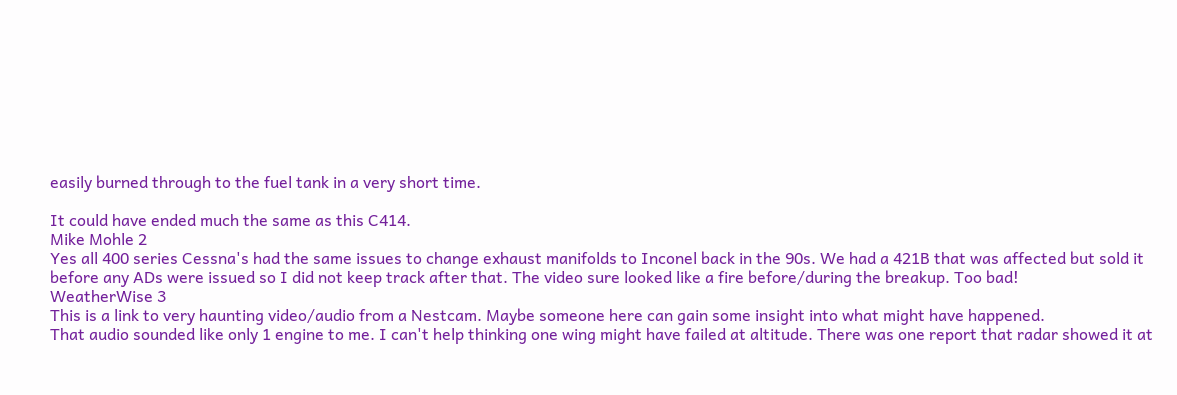easily burned through to the fuel tank in a very short time.

It could have ended much the same as this C414.
Mike Mohle 2
Yes all 400 series Cessna's had the same issues to change exhaust manifolds to Inconel back in the 90s. We had a 421B that was affected but sold it before any ADs were issued so I did not keep track after that. The video sure looked like a fire before/during the breakup. Too bad!
WeatherWise 3
This is a link to very haunting video/audio from a Nestcam. Maybe someone here can gain some insight into what might have happened.
That audio sounded like only 1 engine to me. I can't help thinking one wing might have failed at altitude. There was one report that radar showed it at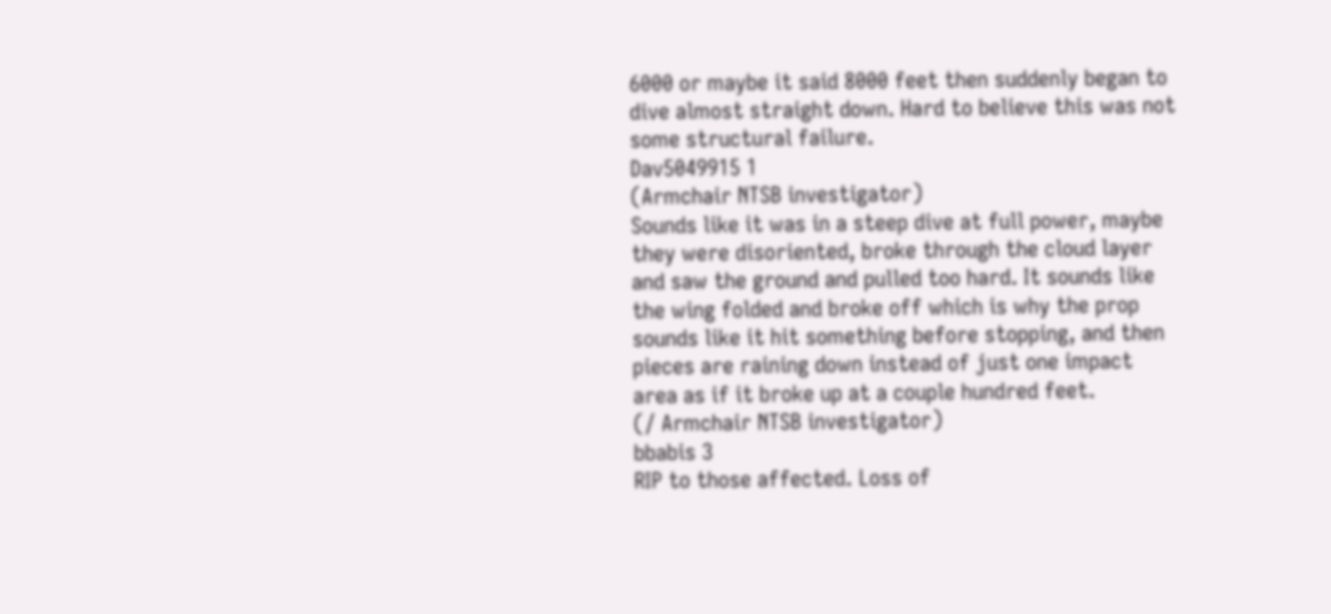6000 or maybe it said 8000 feet then suddenly began to dive almost straight down. Hard to believe this was not some structural failure.
Dav5049915 1
(Armchair NTSB investigator)
Sounds like it was in a steep dive at full power, maybe they were disoriented, broke through the cloud layer and saw the ground and pulled too hard. It sounds like the wing folded and broke off which is why the prop sounds like it hit something before stopping, and then pieces are raining down instead of just one impact area as if it broke up at a couple hundred feet.
(/ Armchair NTSB investigator)
bbabis 3
RIP to those affected. Loss of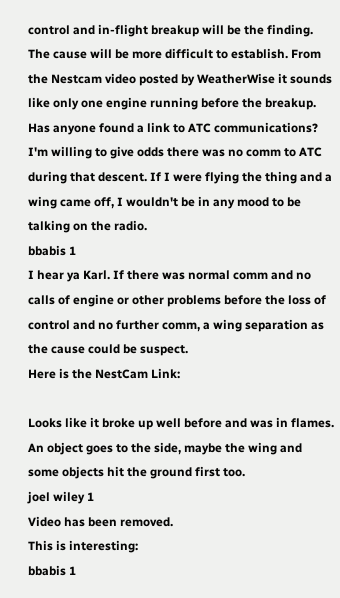control and in-flight breakup will be the finding. The cause will be more difficult to establish. From the Nestcam video posted by WeatherWise it sounds like only one engine running before the breakup. Has anyone found a link to ATC communications?
I'm willing to give odds there was no comm to ATC during that descent. If I were flying the thing and a wing came off, I wouldn't be in any mood to be talking on the radio.
bbabis 1
I hear ya Karl. If there was normal comm and no calls of engine or other problems before the loss of control and no further comm, a wing separation as the cause could be suspect.
Here is the NestCam Link:

Looks like it broke up well before and was in flames. An object goes to the side, maybe the wing and some objects hit the ground first too.
joel wiley 1
Video has been removed.
This is interesting:
bbabis 1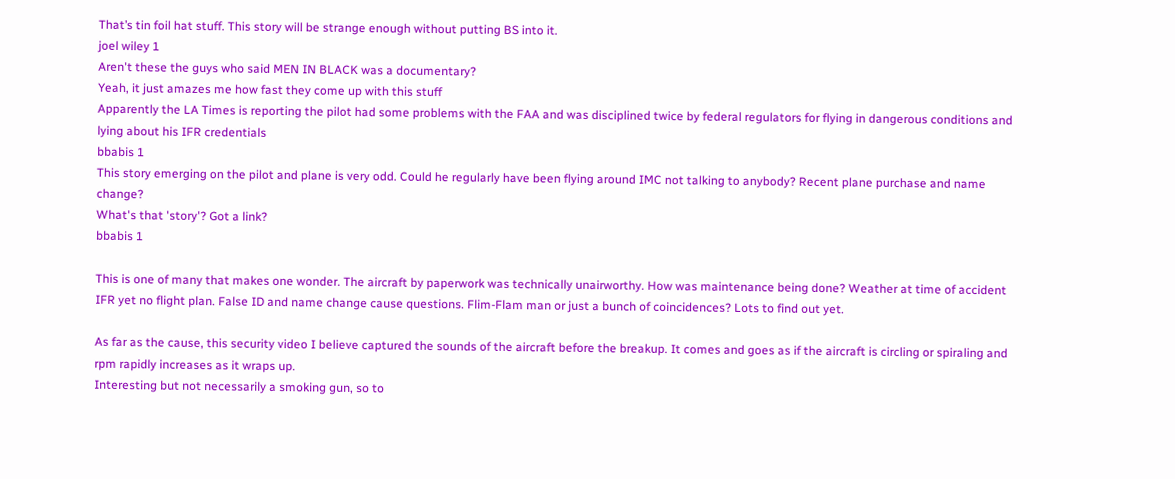That’s tin foil hat stuff. This story will be strange enough without putting BS into it.
joel wiley 1
Aren't these the guys who said MEN IN BLACK was a documentary?
Yeah, it just amazes me how fast they come up with this stuff
Apparently the LA Times is reporting the pilot had some problems with the FAA and was disciplined twice by federal regulators for flying in dangerous conditions and lying about his IFR credentials
bbabis 1
This story emerging on the pilot and plane is very odd. Could he regularly have been flying around IMC not talking to anybody? Recent plane purchase and name change?
What's that 'story'? Got a link?
bbabis 1

This is one of many that makes one wonder. The aircraft by paperwork was technically unairworthy. How was maintenance being done? Weather at time of accident IFR yet no flight plan. False ID and name change cause questions. Flim-Flam man or just a bunch of coincidences? Lots to find out yet.

As far as the cause, this security video I believe captured the sounds of the aircraft before the breakup. It comes and goes as if the aircraft is circling or spiraling and rpm rapidly increases as it wraps up.
Interesting but not necessarily a smoking gun, so to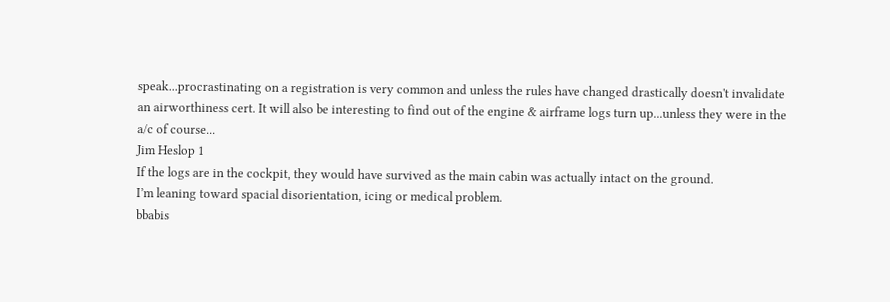speak...procrastinating on a registration is very common and unless the rules have changed drastically doesn't invalidate an airworthiness cert. It will also be interesting to find out of the engine & airframe logs turn up...unless they were in the a/c of course...
Jim Heslop 1
If the logs are in the cockpit, they would have survived as the main cabin was actually intact on the ground.
I’m leaning toward spacial disorientation, icing or medical problem.
bbabis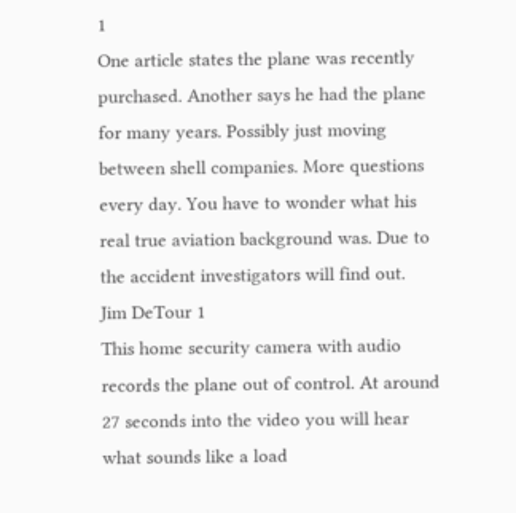1
One article states the plane was recently purchased. Another says he had the plane for many years. Possibly just moving between shell companies. More questions every day. You have to wonder what his real true aviation background was. Due to the accident investigators will find out.
Jim DeTour 1
This home security camera with audio records the plane out of control. At around 27 seconds into the video you will hear what sounds like a load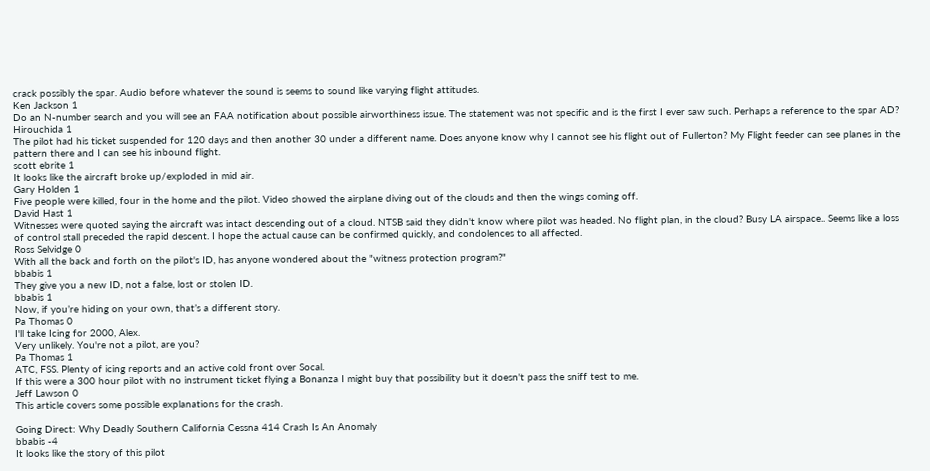crack possibly the spar. Audio before whatever the sound is seems to sound like varying flight attitudes.
Ken Jackson 1
Do an N-number search and you will see an FAA notification about possible airworthiness issue. The statement was not specific and is the first I ever saw such. Perhaps a reference to the spar AD?
Hirouchida 1
The pilot had his ticket suspended for 120 days and then another 30 under a different name. Does anyone know why I cannot see his flight out of Fullerton? My Flight feeder can see planes in the pattern there and I can see his inbound flight.
scott ebrite 1
It looks like the aircraft broke up/exploded in mid air.
Gary Holden 1
Five people were killed, four in the home and the pilot. Video showed the airplane diving out of the clouds and then the wings coming off.
David Hast 1
Witnesses were quoted saying the aircraft was intact descending out of a cloud. NTSB said they didn't know where pilot was headed. No flight plan, in the cloud? Busy LA airspace.. Seems like a loss of control stall preceded the rapid descent. I hope the actual cause can be confirmed quickly, and condolences to all affected.
Ross Selvidge 0
With all the back and forth on the pilot's ID, has anyone wondered about the "witness protection program?"
bbabis 1
They give you a new ID, not a false, lost or stolen ID.
bbabis 1
Now, if you’re hiding on your own, that’s a different story.
Pa Thomas 0
I'll take Icing for 2000, Alex.
Very unlikely. You're not a pilot, are you?
Pa Thomas 1
ATC, FSS. Plenty of icing reports and an active cold front over Socal.
If this were a 300 hour pilot with no instrument ticket flying a Bonanza I might buy that possibility but it doesn't pass the sniff test to me.
Jeff Lawson 0
This article covers some possible explanations for the crash.

Going Direct: Why Deadly Southern California Cessna 414 Crash Is An Anomaly
bbabis -4
It looks like the story of this pilot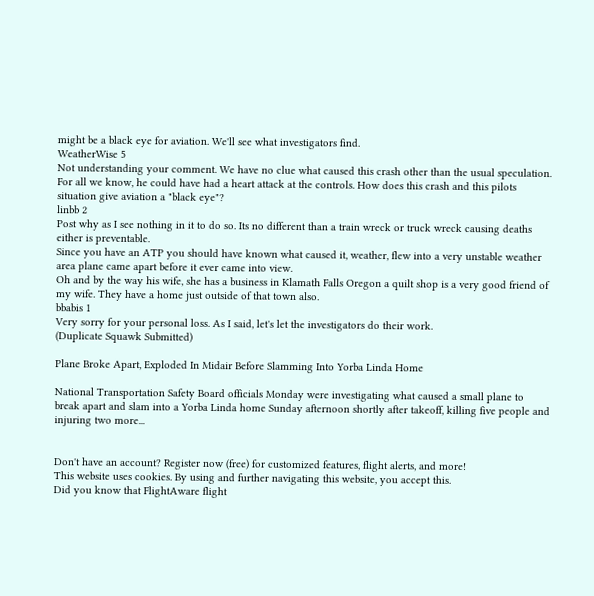might be a black eye for aviation. We'll see what investigators find.
WeatherWise 5
Not understanding your comment. We have no clue what caused this crash other than the usual speculation. For all we know, he could have had a heart attack at the controls. How does this crash and this pilots situation give aviation a "black eye"?
linbb 2
Post why as I see nothing in it to do so. Its no different than a train wreck or truck wreck causing deaths either is preventable.
Since you have an ATP you should have known what caused it, weather, flew into a very unstable weather area plane came apart before it ever came into view.
Oh and by the way his wife, she has a business in Klamath Falls Oregon a quilt shop is a very good friend of my wife. They have a home just outside of that town also.
bbabis 1
Very sorry for your personal loss. As I said, let's let the investigators do their work.
(Duplicate Squawk Submitted)

Plane Broke Apart, Exploded In Midair Before Slamming Into Yorba Linda Home

National Transportation Safety Board officials Monday were investigating what caused a small plane to break apart and slam into a Yorba Linda home Sunday afternoon shortly after takeoff, killing five people and injuring two more...


Don't have an account? Register now (free) for customized features, flight alerts, and more!
This website uses cookies. By using and further navigating this website, you accept this.
Did you know that FlightAware flight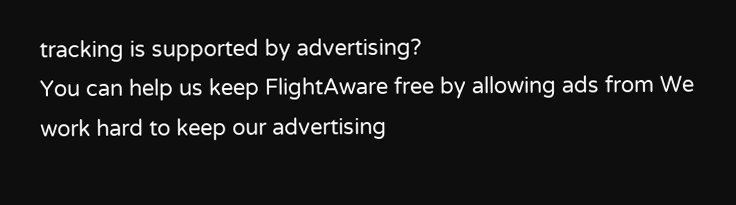tracking is supported by advertising?
You can help us keep FlightAware free by allowing ads from We work hard to keep our advertising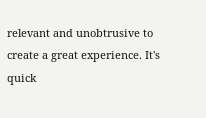relevant and unobtrusive to create a great experience. It's quick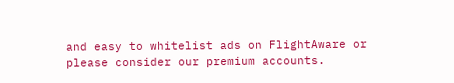and easy to whitelist ads on FlightAware or please consider our premium accounts.